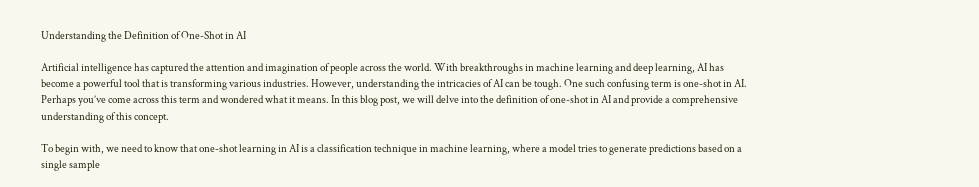Understanding the Definition of One-Shot in AI

Artificial intelligence has captured the attention and imagination of people across the world. With breakthroughs in machine learning and deep learning, AI has become a powerful tool that is transforming various industries. However, understanding the intricacies of AI can be tough. One such confusing term is one-shot in AI. Perhaps you’ve come across this term and wondered what it means. In this blog post, we will delve into the definition of one-shot in AI and provide a comprehensive understanding of this concept.

To begin with, we need to know that one-shot learning in AI is a classification technique in machine learning, where a model tries to generate predictions based on a single sample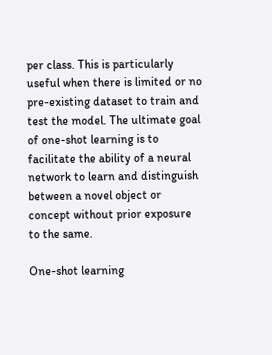per class. This is particularly useful when there is limited or no pre-existing dataset to train and test the model. The ultimate goal of one-shot learning is to facilitate the ability of a neural network to learn and distinguish between a novel object or concept without prior exposure to the same.

One-shot learning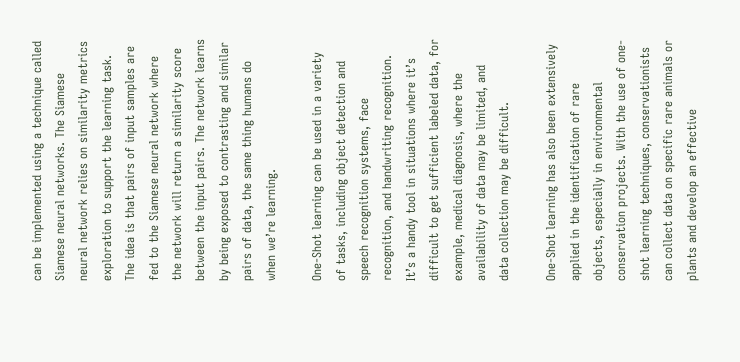can be implemented using a technique called Siamese neural networks. The Siamese neural network relies on similarity metrics exploration to support the learning task. The idea is that pairs of input samples are fed to the Siamese neural network where the network will return a similarity score between the input pairs. The network learns by being exposed to contrasting and similar pairs of data, the same thing humans do when we’re learning.

One-Shot learning can be used in a variety of tasks, including object detection and speech recognition systems, face recognition, and handwriting recognition. It’s a handy tool in situations where it’s difficult to get sufficient labeled data, for example, medical diagnosis, where the availability of data may be limited, and data collection may be difficult.

One-Shot learning has also been extensively applied in the identification of rare objects, especially in environmental conservation projects. With the use of one-shot learning techniques, conservationists can collect data on specific rare animals or plants and develop an effective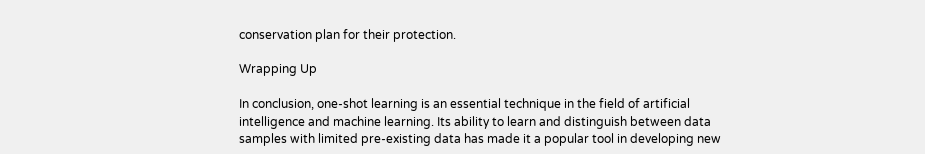conservation plan for their protection.

Wrapping Up

In conclusion, one-shot learning is an essential technique in the field of artificial intelligence and machine learning. Its ability to learn and distinguish between data samples with limited pre-existing data has made it a popular tool in developing new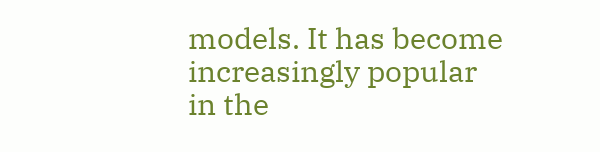models. It has become increasingly popular in the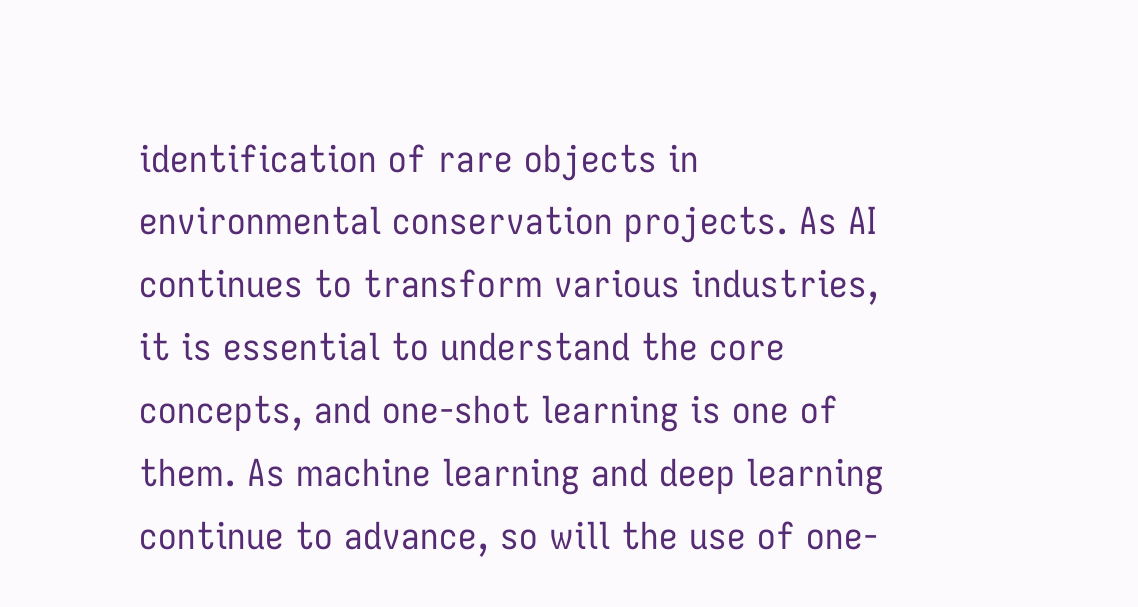identification of rare objects in environmental conservation projects. As AI continues to transform various industries, it is essential to understand the core concepts, and one-shot learning is one of them. As machine learning and deep learning continue to advance, so will the use of one-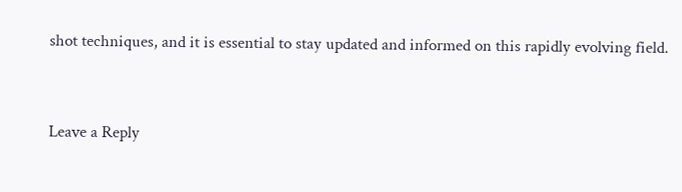shot techniques, and it is essential to stay updated and informed on this rapidly evolving field.


Leave a Reply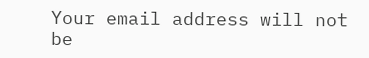Your email address will not be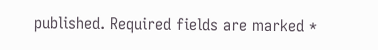published. Required fields are marked *